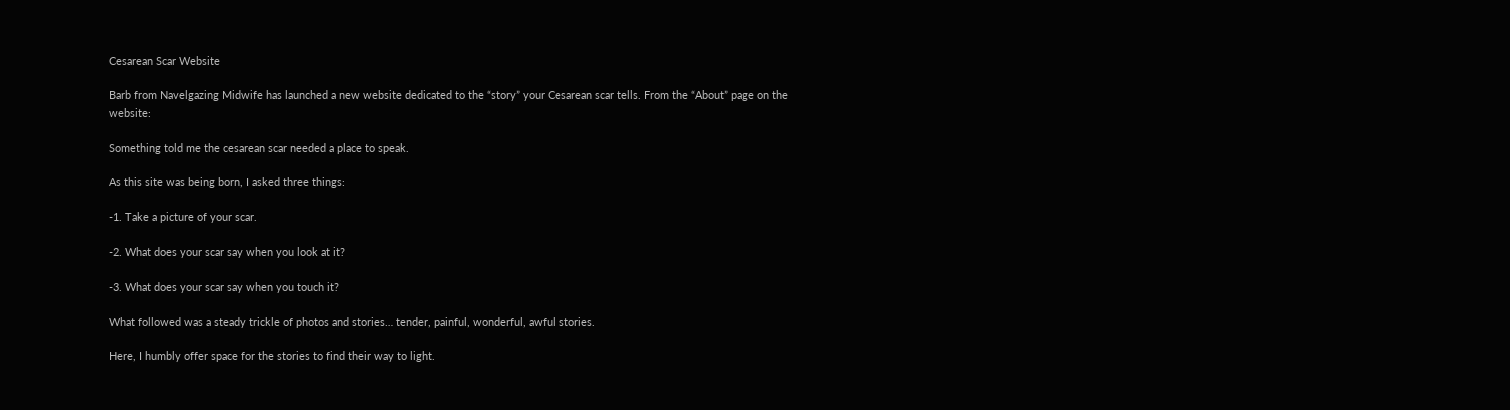Cesarean Scar Website

Barb from Navelgazing Midwife has launched a new website dedicated to the “story” your Cesarean scar tells. From the “About” page on the website:

Something told me the cesarean scar needed a place to speak.

As this site was being born, I asked three things:

-1. Take a picture of your scar.

-2. What does your scar say when you look at it?

-3. What does your scar say when you touch it?

What followed was a steady trickle of photos and stories… tender, painful, wonderful, awful stories.

Here, I humbly offer space for the stories to find their way to light.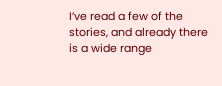I’ve read a few of the stories, and already there is a wide range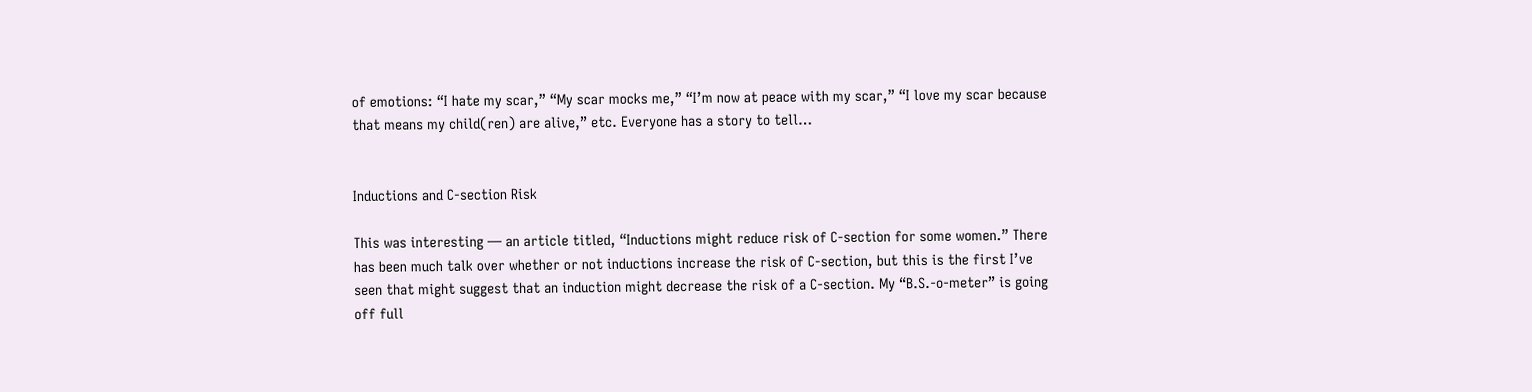of emotions: “I hate my scar,” “My scar mocks me,” “I’m now at peace with my scar,” “I love my scar because that means my child(ren) are alive,” etc. Everyone has a story to tell…


Inductions and C-section Risk

This was interesting — an article titled, “Inductions might reduce risk of C-section for some women.” There has been much talk over whether or not inductions increase the risk of C-section, but this is the first I’ve seen that might suggest that an induction might decrease the risk of a C-section. My “B.S.-o-meter” is going off full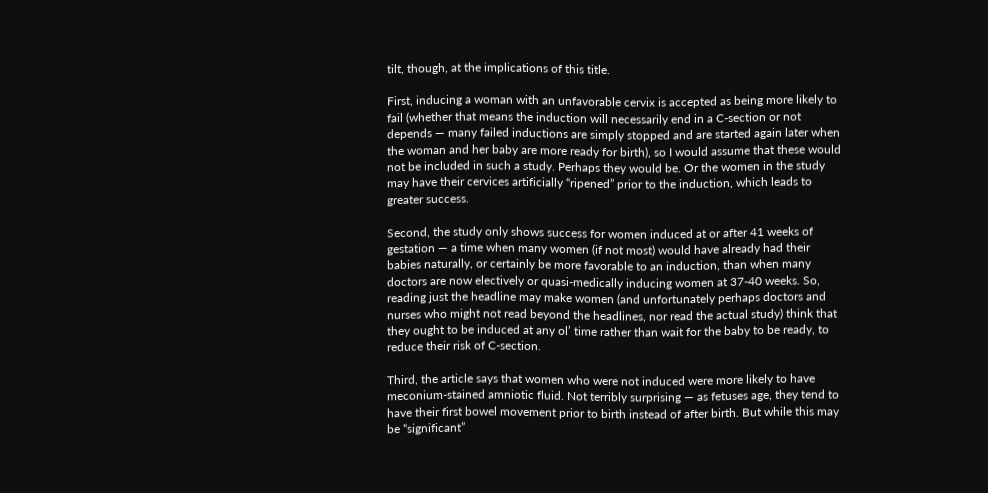tilt, though, at the implications of this title.

First, inducing a woman with an unfavorable cervix is accepted as being more likely to fail (whether that means the induction will necessarily end in a C-section or not depends — many failed inductions are simply stopped and are started again later when the woman and her baby are more ready for birth), so I would assume that these would not be included in such a study. Perhaps they would be. Or the women in the study may have their cervices artificially “ripened” prior to the induction, which leads to greater success.

Second, the study only shows success for women induced at or after 41 weeks of gestation — a time when many women (if not most) would have already had their babies naturally, or certainly be more favorable to an induction, than when many doctors are now electively or quasi-medically inducing women at 37-40 weeks. So, reading just the headline may make women (and unfortunately perhaps doctors and nurses who might not read beyond the headlines, nor read the actual study) think that they ought to be induced at any ol’ time rather than wait for the baby to be ready, to reduce their risk of C-section.

Third, the article says that women who were not induced were more likely to have meconium-stained amniotic fluid. Not terribly surprising — as fetuses age, they tend to have their first bowel movement prior to birth instead of after birth. But while this may be “significant”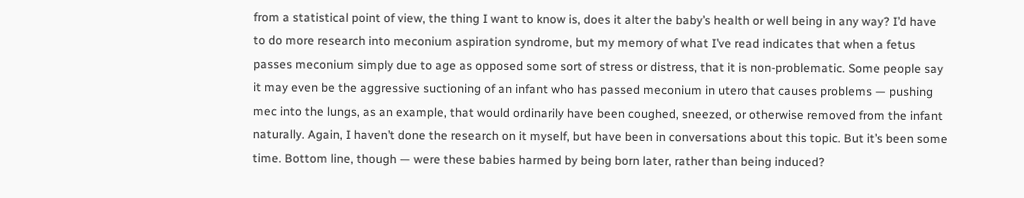from a statistical point of view, the thing I want to know is, does it alter the baby’s health or well being in any way? I’d have to do more research into meconium aspiration syndrome, but my memory of what I’ve read indicates that when a fetus passes meconium simply due to age as opposed some sort of stress or distress, that it is non-problematic. Some people say it may even be the aggressive suctioning of an infant who has passed meconium in utero that causes problems — pushing mec into the lungs, as an example, that would ordinarily have been coughed, sneezed, or otherwise removed from the infant naturally. Again, I haven’t done the research on it myself, but have been in conversations about this topic. But it’s been some time. Bottom line, though — were these babies harmed by being born later, rather than being induced?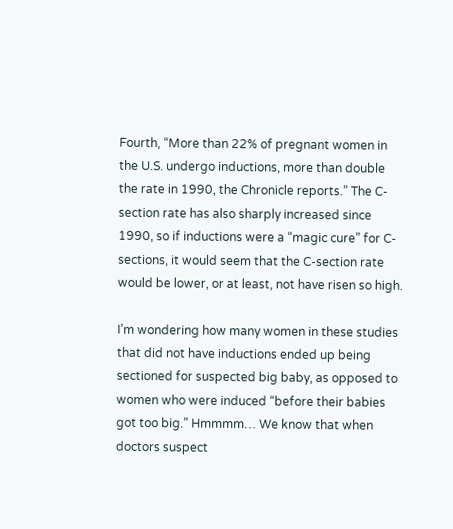Fourth, “More than 22% of pregnant women in the U.S. undergo inductions, more than double the rate in 1990, the Chronicle reports.” The C-section rate has also sharply increased since 1990, so if inductions were a “magic cure” for C-sections, it would seem that the C-section rate would be lower, or at least, not have risen so high.

I’m wondering how many women in these studies that did not have inductions ended up being sectioned for suspected big baby, as opposed to women who were induced “before their babies got too big.” Hmmmm… We know that when doctors suspect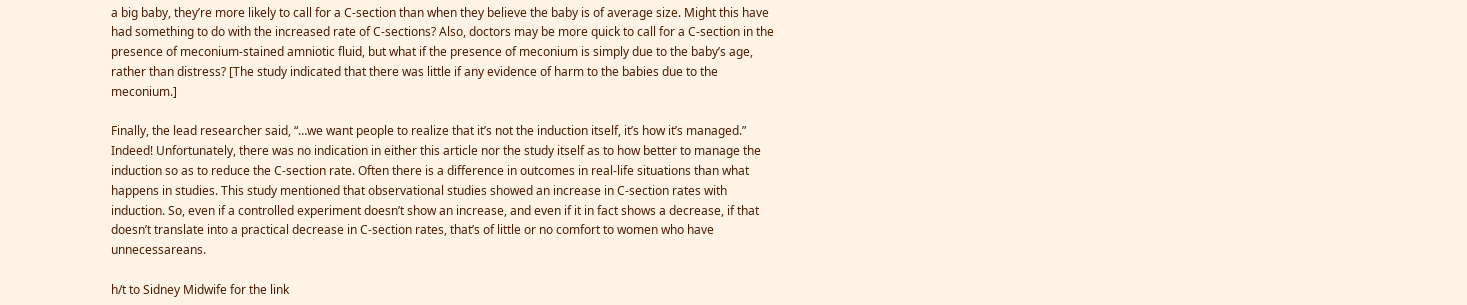a big baby, they’re more likely to call for a C-section than when they believe the baby is of average size. Might this have had something to do with the increased rate of C-sections? Also, doctors may be more quick to call for a C-section in the presence of meconium-stained amniotic fluid, but what if the presence of meconium is simply due to the baby’s age, rather than distress? [The study indicated that there was little if any evidence of harm to the babies due to the meconium.]

Finally, the lead researcher said, “…we want people to realize that it’s not the induction itself, it’s how it’s managed.” Indeed! Unfortunately, there was no indication in either this article nor the study itself as to how better to manage the induction so as to reduce the C-section rate. Often there is a difference in outcomes in real-life situations than what happens in studies. This study mentioned that observational studies showed an increase in C-section rates with induction. So, even if a controlled experiment doesn’t show an increase, and even if it in fact shows a decrease, if that doesn’t translate into a practical decrease in C-section rates, that’s of little or no comfort to women who have unnecessareans.

h/t to Sidney Midwife for the link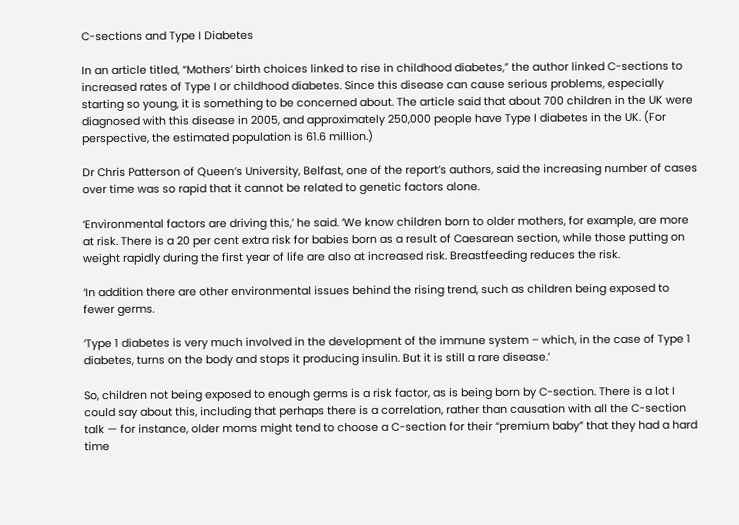C-sections and Type I Diabetes

In an article titled, “Mothers’ birth choices linked to rise in childhood diabetes,” the author linked C-sections to increased rates of Type I or childhood diabetes. Since this disease can cause serious problems, especially starting so young, it is something to be concerned about. The article said that about 700 children in the UK were diagnosed with this disease in 2005, and approximately 250,000 people have Type I diabetes in the UK. (For perspective, the estimated population is 61.6 million.)

Dr Chris Patterson of Queen’s University, Belfast, one of the report’s authors, said the increasing number of cases over time was so rapid that it cannot be related to genetic factors alone.

‘Environmental factors are driving this,’ he said. ‘We know children born to older mothers, for example, are more at risk. There is a 20 per cent extra risk for babies born as a result of Caesarean section, while those putting on weight rapidly during the first year of life are also at increased risk. Breastfeeding reduces the risk.

‘In addition there are other environmental issues behind the rising trend, such as children being exposed to fewer germs.

‘Type 1 diabetes is very much involved in the development of the immune system – which, in the case of Type 1 diabetes, turns on the body and stops it producing insulin. But it is still a rare disease.’

So, children not being exposed to enough germs is a risk factor, as is being born by C-section. There is a lot I could say about this, including that perhaps there is a correlation, rather than causation with all the C-section talk — for instance, older moms might tend to choose a C-section for their “premium baby” that they had a hard time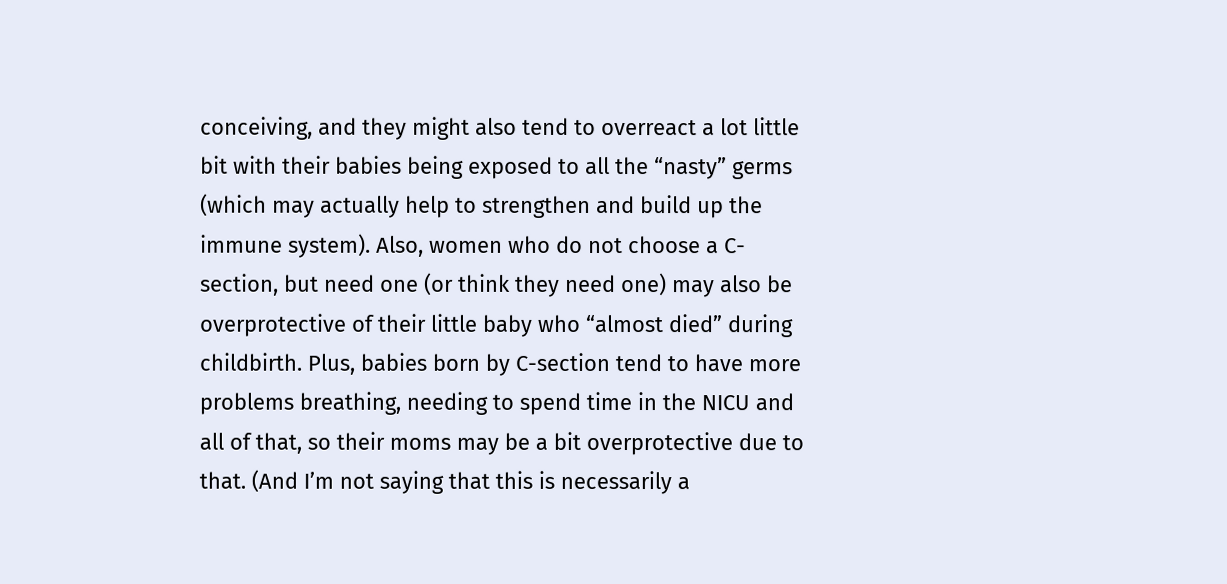conceiving, and they might also tend to overreact a lot little bit with their babies being exposed to all the “nasty” germs (which may actually help to strengthen and build up the immune system). Also, women who do not choose a C-section, but need one (or think they need one) may also be overprotective of their little baby who “almost died” during childbirth. Plus, babies born by C-section tend to have more problems breathing, needing to spend time in the NICU and all of that, so their moms may be a bit overprotective due to that. (And I’m not saying that this is necessarily a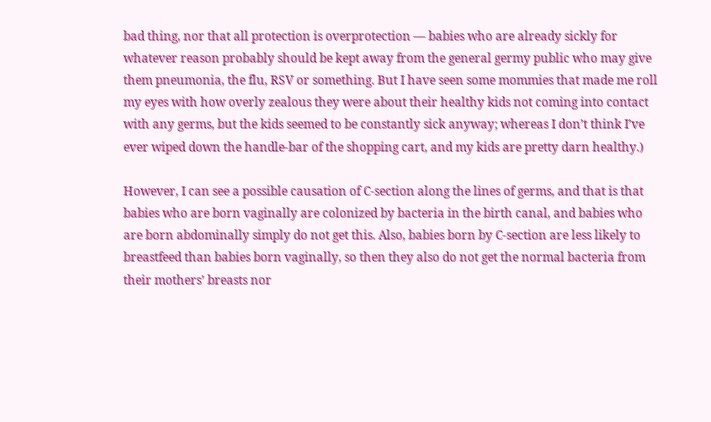bad thing, nor that all protection is overprotection — babies who are already sickly for whatever reason probably should be kept away from the general germy public who may give them pneumonia, the flu, RSV or something. But I have seen some mommies that made me roll my eyes with how overly zealous they were about their healthy kids not coming into contact with any germs, but the kids seemed to be constantly sick anyway; whereas I don’t think I’ve ever wiped down the handle-bar of the shopping cart, and my kids are pretty darn healthy.)

However, I can see a possible causation of C-section along the lines of germs, and that is that babies who are born vaginally are colonized by bacteria in the birth canal, and babies who are born abdominally simply do not get this. Also, babies born by C-section are less likely to breastfeed than babies born vaginally, so then they also do not get the normal bacteria from their mothers’ breasts nor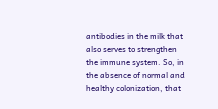antibodies in the milk that also serves to strengthen the immune system. So, in the absence of normal and healthy colonization, that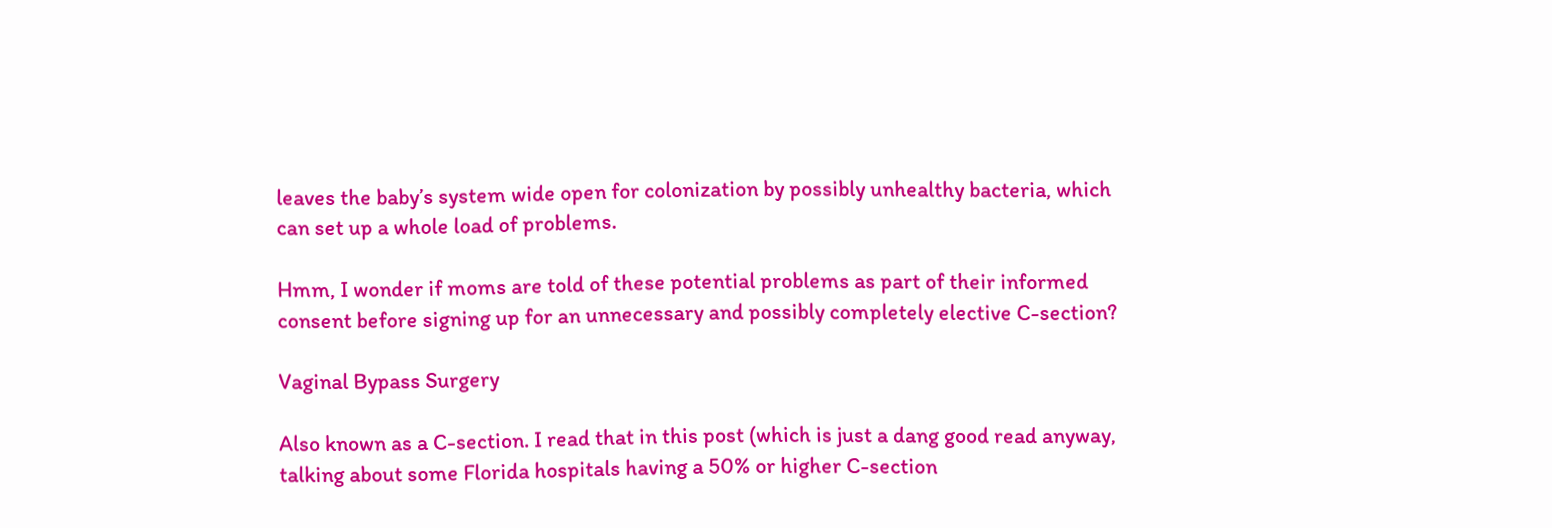leaves the baby’s system wide open for colonization by possibly unhealthy bacteria, which can set up a whole load of problems.

Hmm, I wonder if moms are told of these potential problems as part of their informed consent before signing up for an unnecessary and possibly completely elective C-section?

Vaginal Bypass Surgery

Also known as a C-section. I read that in this post (which is just a dang good read anyway, talking about some Florida hospitals having a 50% or higher C-section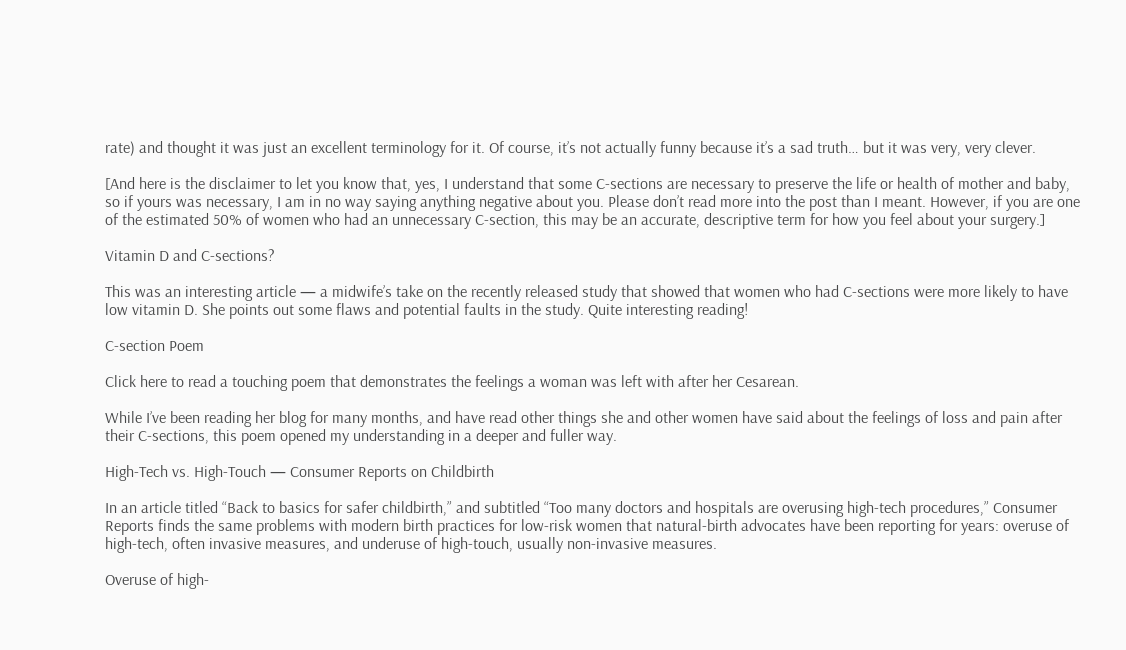rate) and thought it was just an excellent terminology for it. Of course, it’s not actually funny because it’s a sad truth… but it was very, very clever.

[And here is the disclaimer to let you know that, yes, I understand that some C-sections are necessary to preserve the life or health of mother and baby, so if yours was necessary, I am in no way saying anything negative about you. Please don’t read more into the post than I meant. However, if you are one of the estimated 50% of women who had an unnecessary C-section, this may be an accurate, descriptive term for how you feel about your surgery.]

Vitamin D and C-sections?

This was an interesting article — a midwife’s take on the recently released study that showed that women who had C-sections were more likely to have low vitamin D. She points out some flaws and potential faults in the study. Quite interesting reading!

C-section Poem

Click here to read a touching poem that demonstrates the feelings a woman was left with after her Cesarean.

While I’ve been reading her blog for many months, and have read other things she and other women have said about the feelings of loss and pain after their C-sections, this poem opened my understanding in a deeper and fuller way.

High-Tech vs. High-Touch — Consumer Reports on Childbirth

In an article titled “Back to basics for safer childbirth,” and subtitled “Too many doctors and hospitals are overusing high-tech procedures,” Consumer Reports finds the same problems with modern birth practices for low-risk women that natural-birth advocates have been reporting for years: overuse of high-tech, often invasive measures, and underuse of high-touch, usually non-invasive measures.

Overuse of high-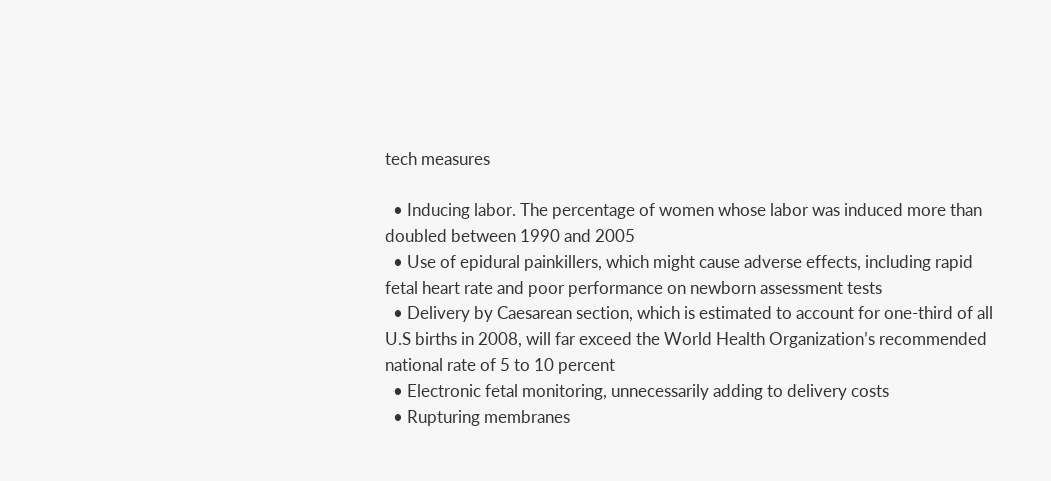tech measures

  • Inducing labor. The percentage of women whose labor was induced more than doubled between 1990 and 2005
  • Use of epidural painkillers, which might cause adverse effects, including rapid fetal heart rate and poor performance on newborn assessment tests
  • Delivery by Caesarean section, which is estimated to account for one-third of all U.S births in 2008, will far exceed the World Health Organization’s recommended national rate of 5 to 10 percent
  • Electronic fetal monitoring, unnecessarily adding to delivery costs
  • Rupturing membranes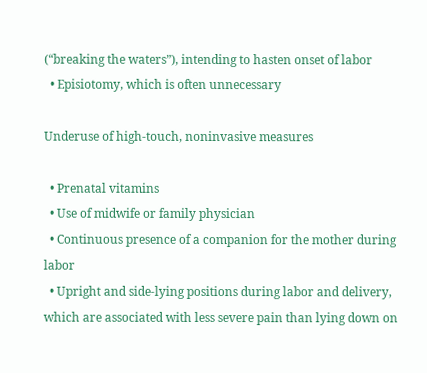(“breaking the waters”), intending to hasten onset of labor
  • Episiotomy, which is often unnecessary

Underuse of high-touch, noninvasive measures

  • Prenatal vitamins
  • Use of midwife or family physician
  • Continuous presence of a companion for the mother during labor
  • Upright and side-lying positions during labor and delivery, which are associated with less severe pain than lying down on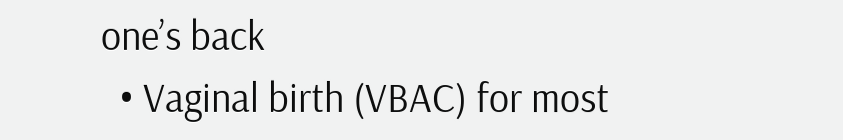one’s back
  • Vaginal birth (VBAC) for most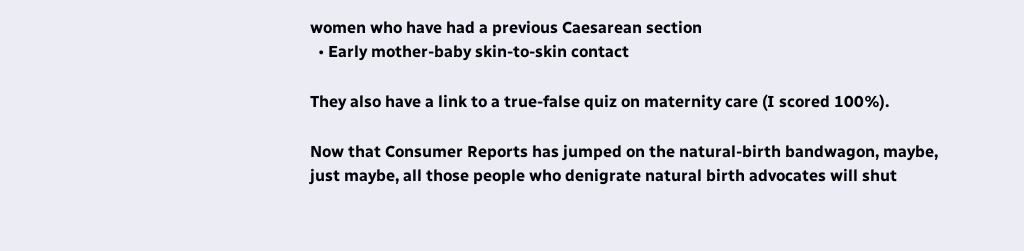women who have had a previous Caesarean section
  • Early mother-baby skin-to-skin contact

They also have a link to a true-false quiz on maternity care (I scored 100%).

Now that Consumer Reports has jumped on the natural-birth bandwagon, maybe, just maybe, all those people who denigrate natural birth advocates will shut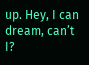up. Hey, I can dream, can’t I?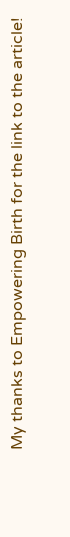My thanks to Empowering Birth for the link to the article!